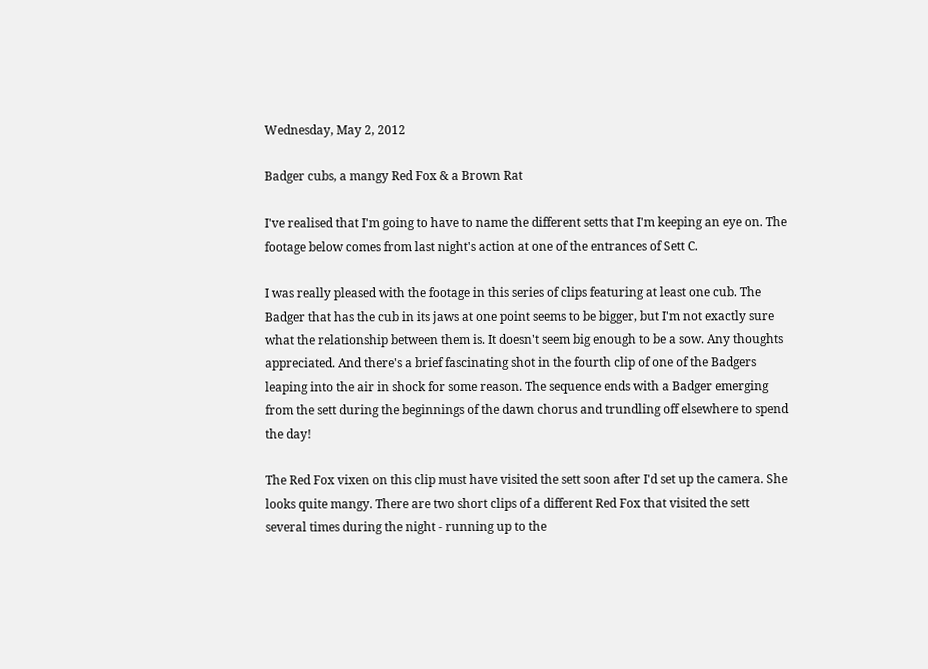Wednesday, May 2, 2012

Badger cubs, a mangy Red Fox & a Brown Rat

I've realised that I'm going to have to name the different setts that I'm keeping an eye on. The footage below comes from last night's action at one of the entrances of Sett C.

I was really pleased with the footage in this series of clips featuring at least one cub. The Badger that has the cub in its jaws at one point seems to be bigger, but I'm not exactly sure what the relationship between them is. It doesn't seem big enough to be a sow. Any thoughts appreciated. And there's a brief fascinating shot in the fourth clip of one of the Badgers leaping into the air in shock for some reason. The sequence ends with a Badger emerging from the sett during the beginnings of the dawn chorus and trundling off elsewhere to spend the day!

The Red Fox vixen on this clip must have visited the sett soon after I'd set up the camera. She looks quite mangy. There are two short clips of a different Red Fox that visited the sett several times during the night - running up to the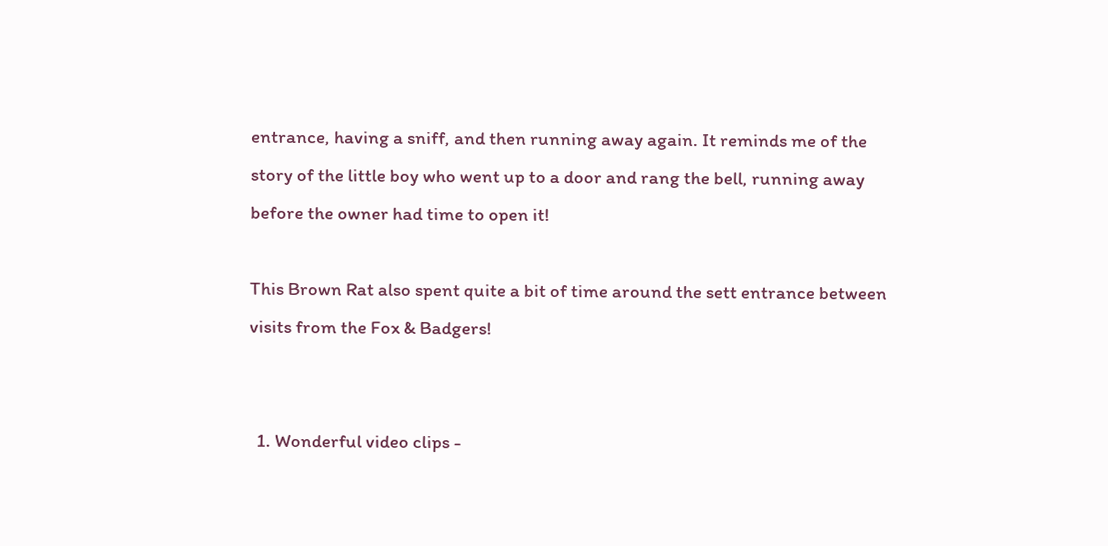entrance, having a sniff, and then running away again. It reminds me of the story of the little boy who went up to a door and rang the bell, running away before the owner had time to open it!

This Brown Rat also spent quite a bit of time around the sett entrance between visits from the Fox & Badgers!


  1. Wonderful video clips -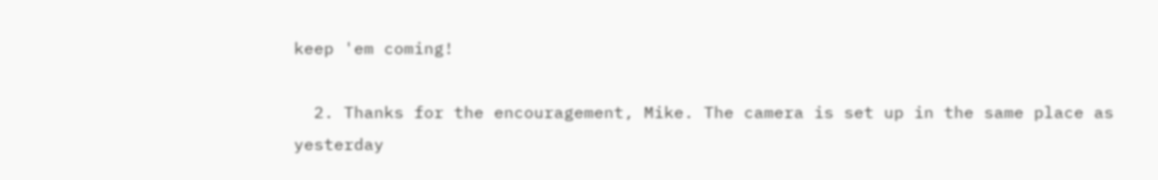keep 'em coming!

  2. Thanks for the encouragement, Mike. The camera is set up in the same place as yesterday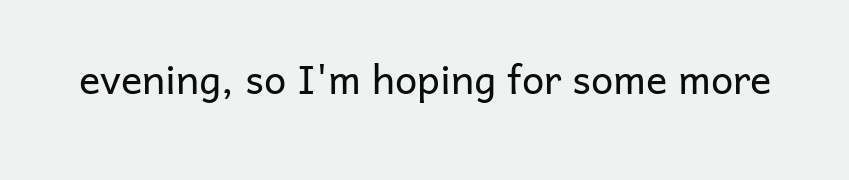evening, so I'm hoping for some more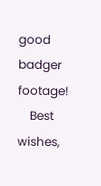good badger footage!
    Best wishes,